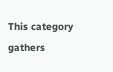This category gathers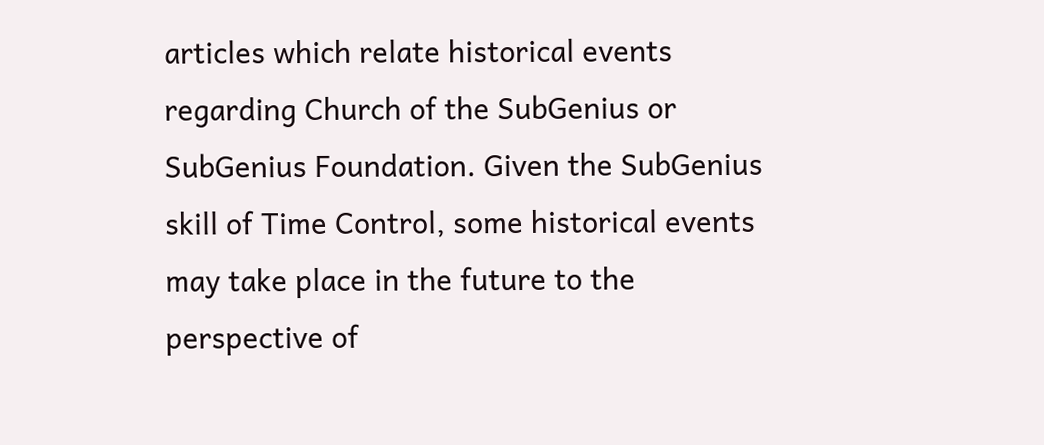articles which relate historical events regarding Church of the SubGenius or SubGenius Foundation. Given the SubGenius skill of Time Control, some historical events may take place in the future to the perspective of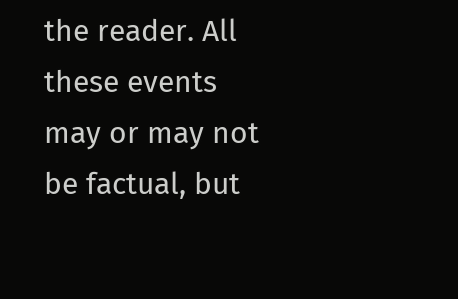the reader. All these events may or may not be factual, but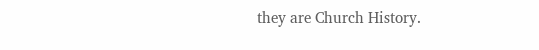they are Church History.